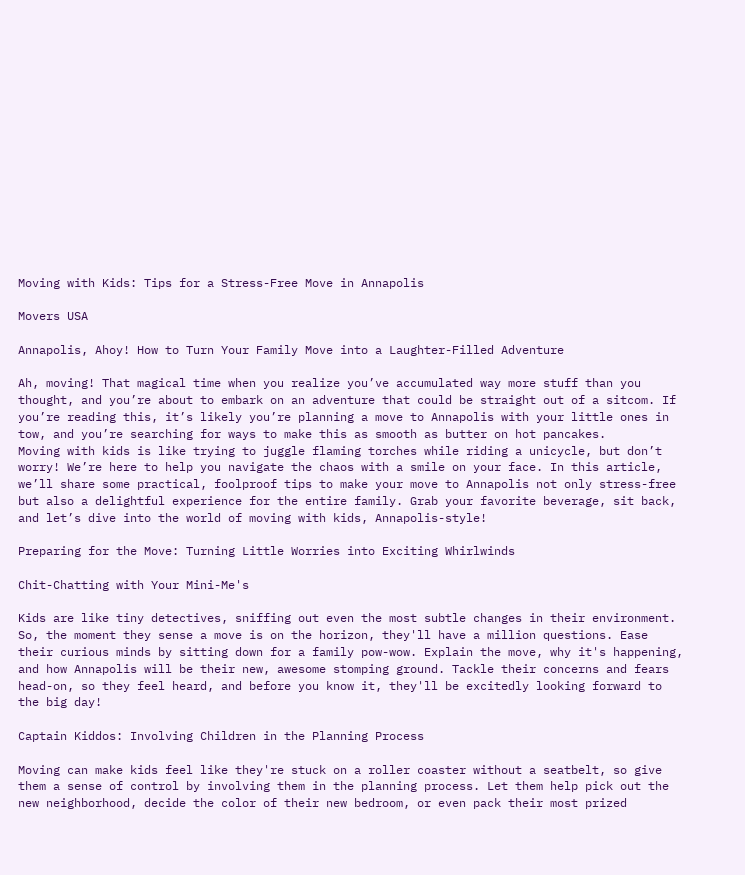Moving with Kids: Tips for a Stress-Free Move in Annapolis

Movers USA

Annapolis, Ahoy! How to Turn Your Family Move into a Laughter-Filled Adventure

Ah, moving! That magical time when you realize you’ve accumulated way more stuff than you thought, and you’re about to embark on an adventure that could be straight out of a sitcom. If you’re reading this, it’s likely you’re planning a move to Annapolis with your little ones in tow, and you’re searching for ways to make this as smooth as butter on hot pancakes.
Moving with kids is like trying to juggle flaming torches while riding a unicycle, but don’t worry! We’re here to help you navigate the chaos with a smile on your face. In this article, we’ll share some practical, foolproof tips to make your move to Annapolis not only stress-free but also a delightful experience for the entire family. Grab your favorite beverage, sit back, and let’s dive into the world of moving with kids, Annapolis-style!

Preparing for the Move: Turning Little Worries into Exciting Whirlwinds

Chit-Chatting with Your Mini-Me's

Kids are like tiny detectives, sniffing out even the most subtle changes in their environment. So, the moment they sense a move is on the horizon, they'll have a million questions. Ease their curious minds by sitting down for a family pow-wow. Explain the move, why it's happening, and how Annapolis will be their new, awesome stomping ground. Tackle their concerns and fears head-on, so they feel heard, and before you know it, they'll be excitedly looking forward to the big day!

Captain Kiddos: Involving Children in the Planning Process

Moving can make kids feel like they're stuck on a roller coaster without a seatbelt, so give them a sense of control by involving them in the planning process. Let them help pick out the new neighborhood, decide the color of their new bedroom, or even pack their most prized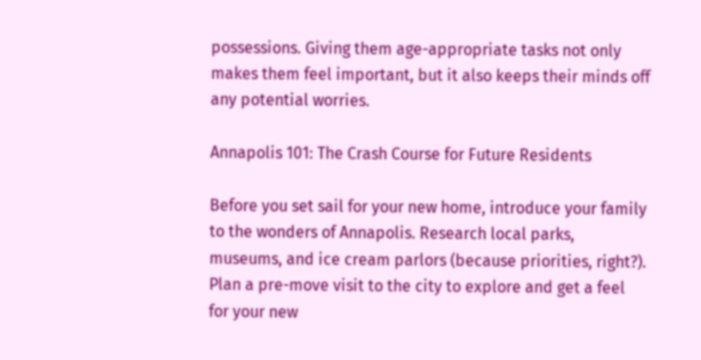possessions. Giving them age-appropriate tasks not only makes them feel important, but it also keeps their minds off any potential worries.

Annapolis 101: The Crash Course for Future Residents

Before you set sail for your new home, introduce your family to the wonders of Annapolis. Research local parks, museums, and ice cream parlors (because priorities, right?). Plan a pre-move visit to the city to explore and get a feel for your new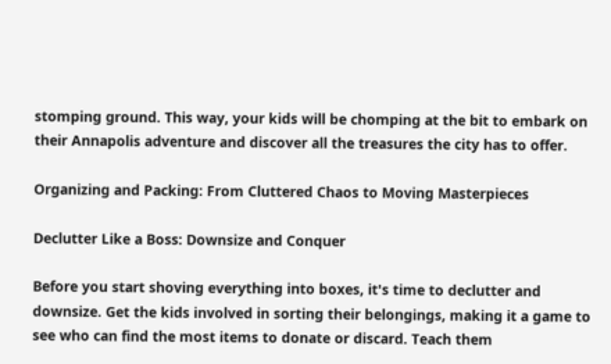stomping ground. This way, your kids will be chomping at the bit to embark on their Annapolis adventure and discover all the treasures the city has to offer.

Organizing and Packing: From Cluttered Chaos to Moving Masterpieces

Declutter Like a Boss: Downsize and Conquer

Before you start shoving everything into boxes, it's time to declutter and downsize. Get the kids involved in sorting their belongings, making it a game to see who can find the most items to donate or discard. Teach them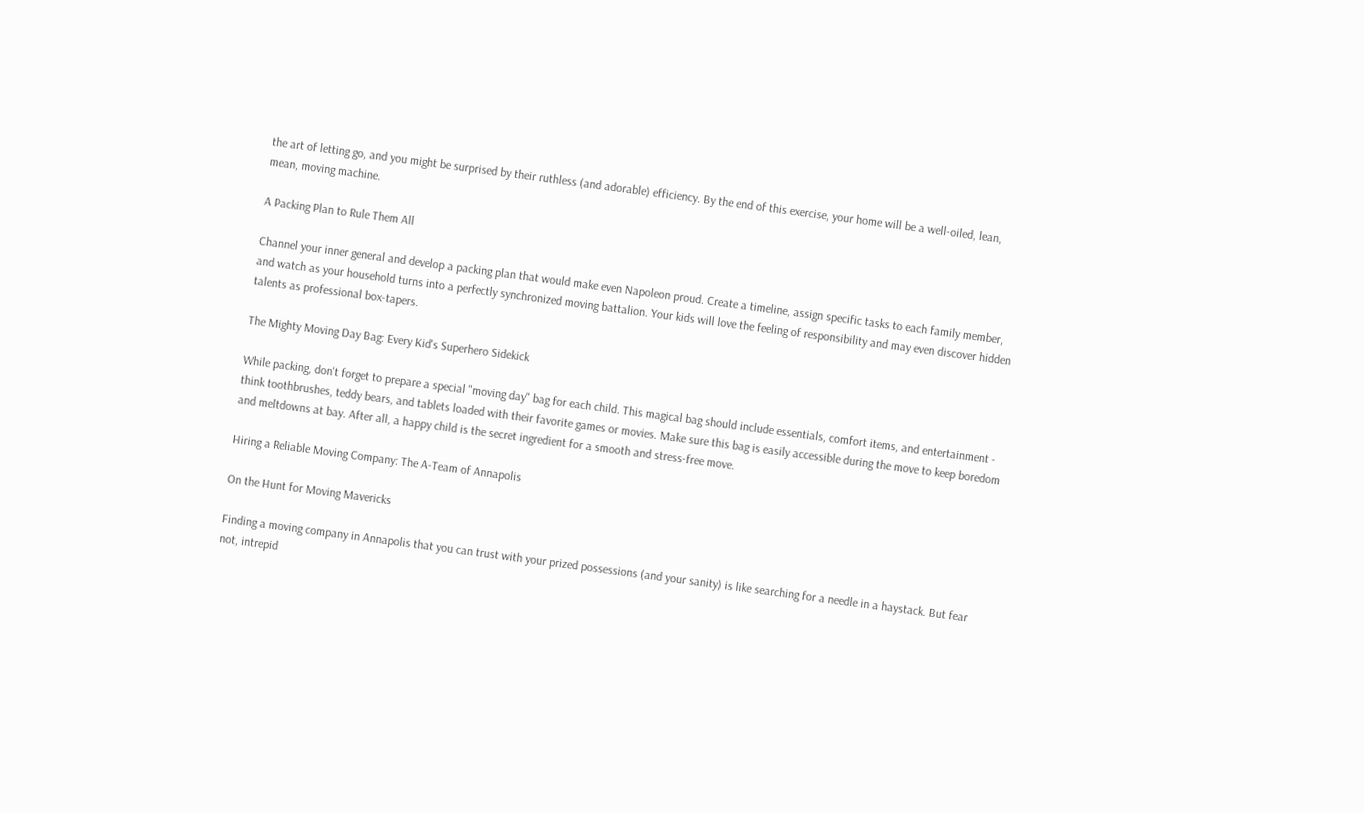the art of letting go, and you might be surprised by their ruthless (and adorable) efficiency. By the end of this exercise, your home will be a well-oiled, lean, mean, moving machine.

A Packing Plan to Rule Them All

Channel your inner general and develop a packing plan that would make even Napoleon proud. Create a timeline, assign specific tasks to each family member, and watch as your household turns into a perfectly synchronized moving battalion. Your kids will love the feeling of responsibility and may even discover hidden talents as professional box-tapers.

The Mighty Moving Day Bag: Every Kid's Superhero Sidekick

While packing, don't forget to prepare a special "moving day" bag for each child. This magical bag should include essentials, comfort items, and entertainment - think toothbrushes, teddy bears, and tablets loaded with their favorite games or movies. Make sure this bag is easily accessible during the move to keep boredom and meltdowns at bay. After all, a happy child is the secret ingredient for a smooth and stress-free move.

Hiring a Reliable Moving Company: The A-Team of Annapolis

On the Hunt for Moving Mavericks

Finding a moving company in Annapolis that you can trust with your prized possessions (and your sanity) is like searching for a needle in a haystack. But fear not, intrepid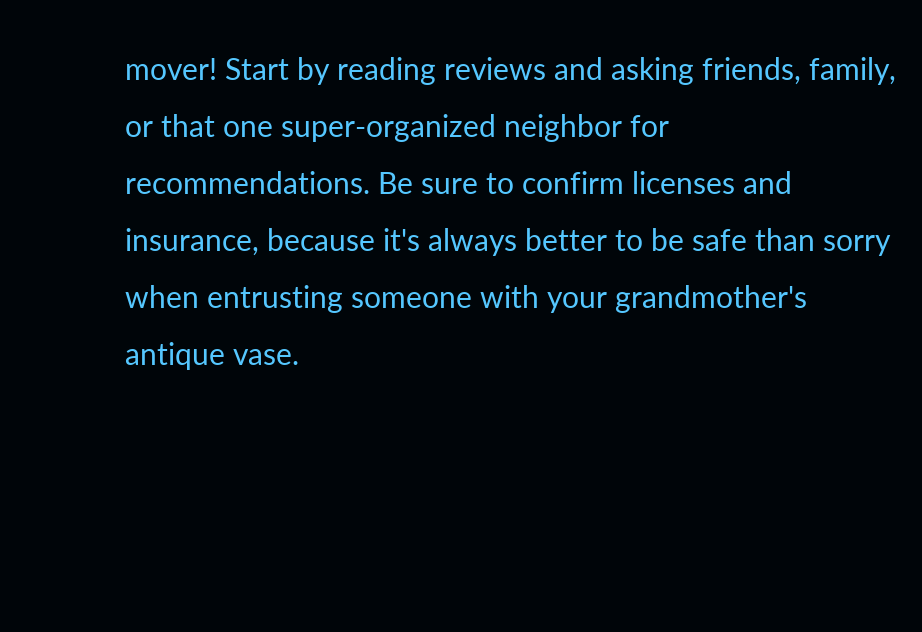mover! Start by reading reviews and asking friends, family, or that one super-organized neighbor for recommendations. Be sure to confirm licenses and insurance, because it's always better to be safe than sorry when entrusting someone with your grandmother's antique vase.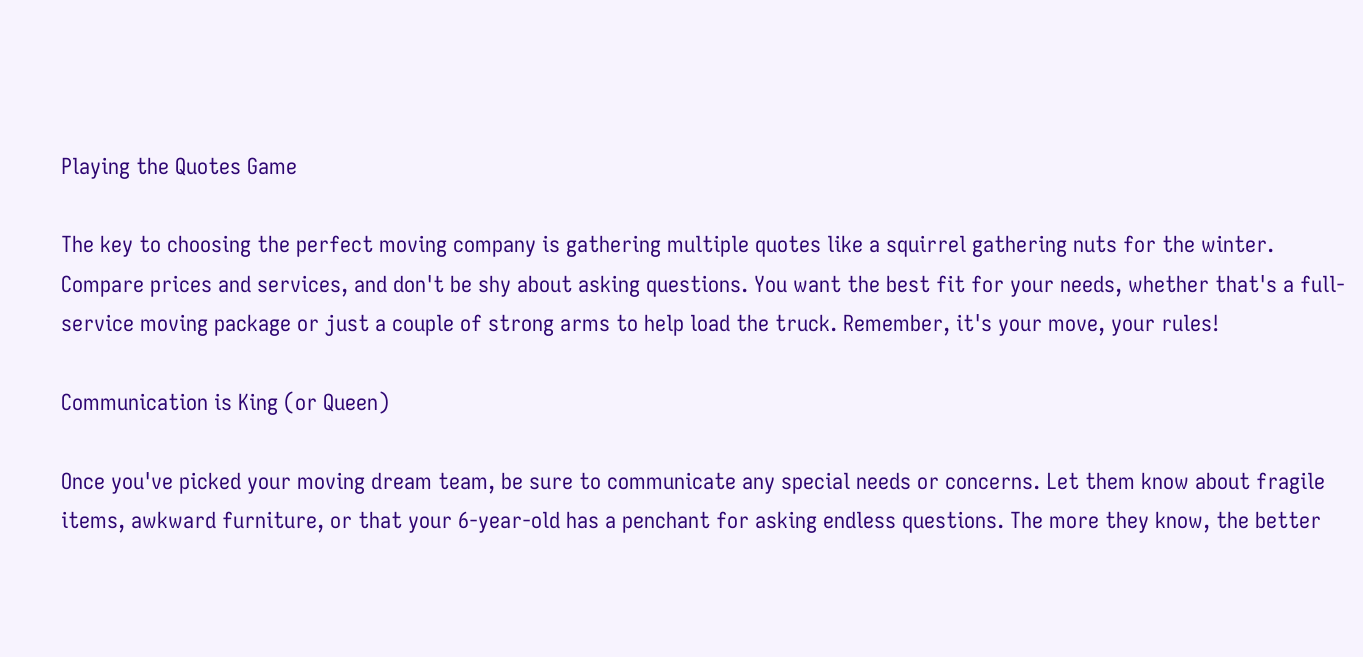Playing the Quotes Game

The key to choosing the perfect moving company is gathering multiple quotes like a squirrel gathering nuts for the winter. Compare prices and services, and don't be shy about asking questions. You want the best fit for your needs, whether that's a full-service moving package or just a couple of strong arms to help load the truck. Remember, it's your move, your rules!

Communication is King (or Queen)

Once you've picked your moving dream team, be sure to communicate any special needs or concerns. Let them know about fragile items, awkward furniture, or that your 6-year-old has a penchant for asking endless questions. The more they know, the better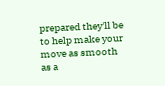prepared they'll be to help make your move as smooth as a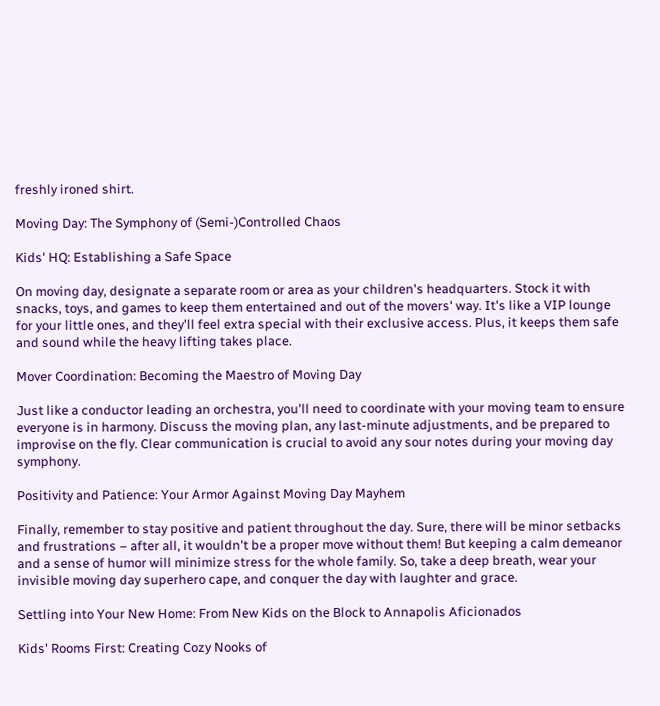freshly ironed shirt.

Moving Day: The Symphony of (Semi-)Controlled Chaos

Kids' HQ: Establishing a Safe Space

On moving day, designate a separate room or area as your children's headquarters. Stock it with snacks, toys, and games to keep them entertained and out of the movers' way. It's like a VIP lounge for your little ones, and they'll feel extra special with their exclusive access. Plus, it keeps them safe and sound while the heavy lifting takes place.

Mover Coordination: Becoming the Maestro of Moving Day

Just like a conductor leading an orchestra, you'll need to coordinate with your moving team to ensure everyone is in harmony. Discuss the moving plan, any last-minute adjustments, and be prepared to improvise on the fly. Clear communication is crucial to avoid any sour notes during your moving day symphony.

Positivity and Patience: Your Armor Against Moving Day Mayhem

Finally, remember to stay positive and patient throughout the day. Sure, there will be minor setbacks and frustrations – after all, it wouldn't be a proper move without them! But keeping a calm demeanor and a sense of humor will minimize stress for the whole family. So, take a deep breath, wear your invisible moving day superhero cape, and conquer the day with laughter and grace.

Settling into Your New Home: From New Kids on the Block to Annapolis Aficionados

Kids' Rooms First: Creating Cozy Nooks of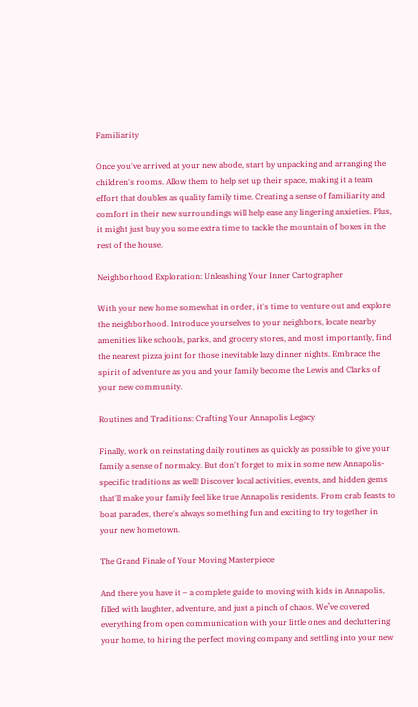Familiarity

Once you've arrived at your new abode, start by unpacking and arranging the children's rooms. Allow them to help set up their space, making it a team effort that doubles as quality family time. Creating a sense of familiarity and comfort in their new surroundings will help ease any lingering anxieties. Plus, it might just buy you some extra time to tackle the mountain of boxes in the rest of the house.

Neighborhood Exploration: Unleashing Your Inner Cartographer

With your new home somewhat in order, it's time to venture out and explore the neighborhood. Introduce yourselves to your neighbors, locate nearby amenities like schools, parks, and grocery stores, and most importantly, find the nearest pizza joint for those inevitable lazy dinner nights. Embrace the spirit of adventure as you and your family become the Lewis and Clarks of your new community.

Routines and Traditions: Crafting Your Annapolis Legacy

Finally, work on reinstating daily routines as quickly as possible to give your family a sense of normalcy. But don't forget to mix in some new Annapolis-specific traditions as well! Discover local activities, events, and hidden gems that'll make your family feel like true Annapolis residents. From crab feasts to boat parades, there's always something fun and exciting to try together in your new hometown.

The Grand Finale of Your Moving Masterpiece

And there you have it – a complete guide to moving with kids in Annapolis, filled with laughter, adventure, and just a pinch of chaos. We’ve covered everything from open communication with your little ones and decluttering your home, to hiring the perfect moving company and settling into your new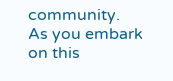community.
As you embark on this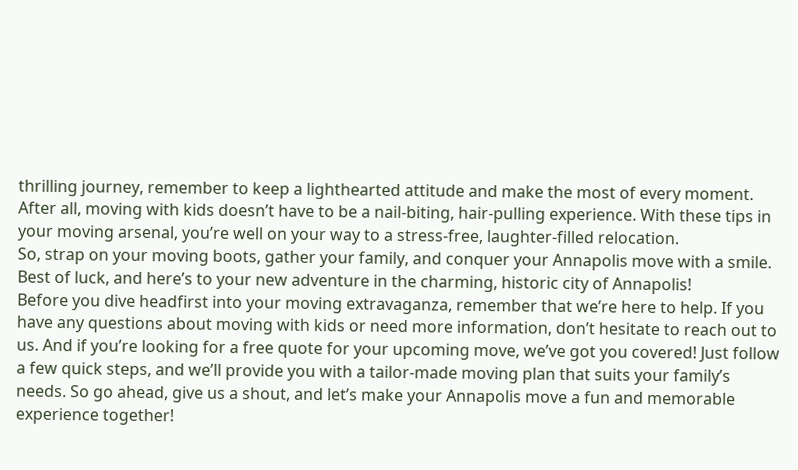thrilling journey, remember to keep a lighthearted attitude and make the most of every moment. After all, moving with kids doesn’t have to be a nail-biting, hair-pulling experience. With these tips in your moving arsenal, you’re well on your way to a stress-free, laughter-filled relocation.
So, strap on your moving boots, gather your family, and conquer your Annapolis move with a smile. Best of luck, and here’s to your new adventure in the charming, historic city of Annapolis!
Before you dive headfirst into your moving extravaganza, remember that we’re here to help. If you have any questions about moving with kids or need more information, don’t hesitate to reach out to us. And if you’re looking for a free quote for your upcoming move, we’ve got you covered! Just follow a few quick steps, and we’ll provide you with a tailor-made moving plan that suits your family’s needs. So go ahead, give us a shout, and let’s make your Annapolis move a fun and memorable experience together!